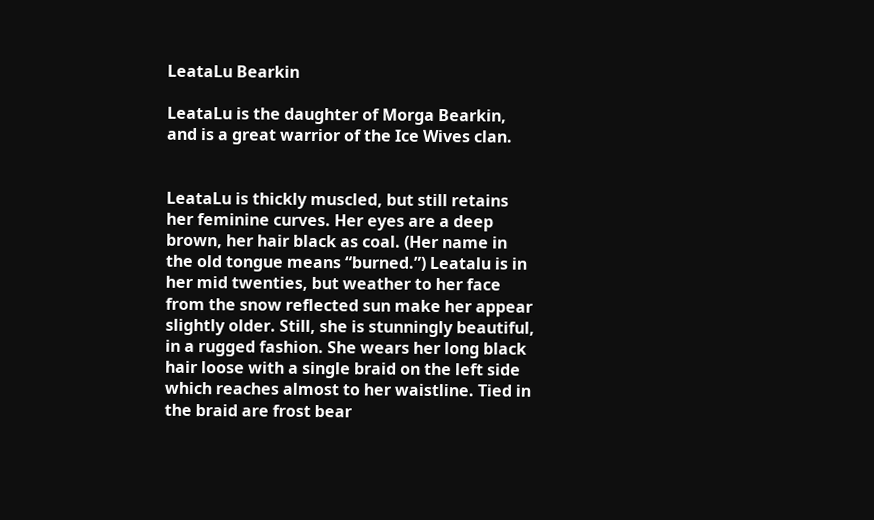LeataLu Bearkin

LeataLu is the daughter of Morga Bearkin, and is a great warrior of the Ice Wives clan.


LeataLu is thickly muscled, but still retains her feminine curves. Her eyes are a deep brown, her hair black as coal. (Her name in the old tongue means “burned.”) Leatalu is in her mid twenties, but weather to her face from the snow reflected sun make her appear slightly older. Still, she is stunningly beautiful, in a rugged fashion. She wears her long black hair loose with a single braid on the left side which reaches almost to her waistline. Tied in the braid are frost bear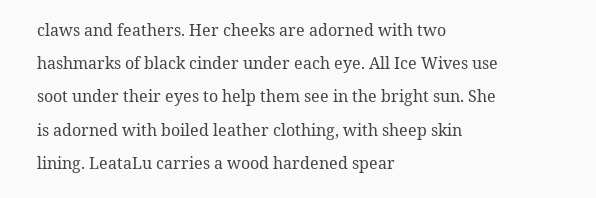claws and feathers. Her cheeks are adorned with two hashmarks of black cinder under each eye. All Ice Wives use soot under their eyes to help them see in the bright sun. She is adorned with boiled leather clothing, with sheep skin lining. LeataLu carries a wood hardened spear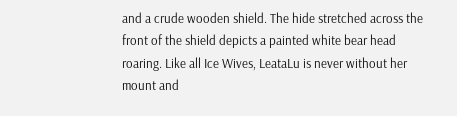and a crude wooden shield. The hide stretched across the front of the shield depicts a painted white bear head roaring. Like all Ice Wives, LeataLu is never without her mount and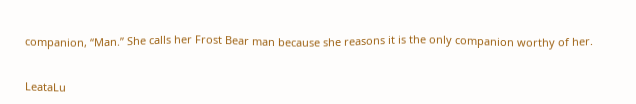companion, “Man.” She calls her Frost Bear man because she reasons it is the only companion worthy of her.


LeataLu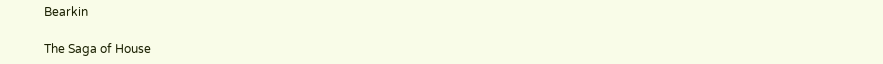Bearkin

The Saga of House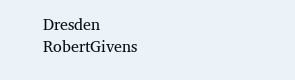Dresden RobertGivens